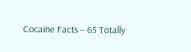Cocaine Facts – 65 Totally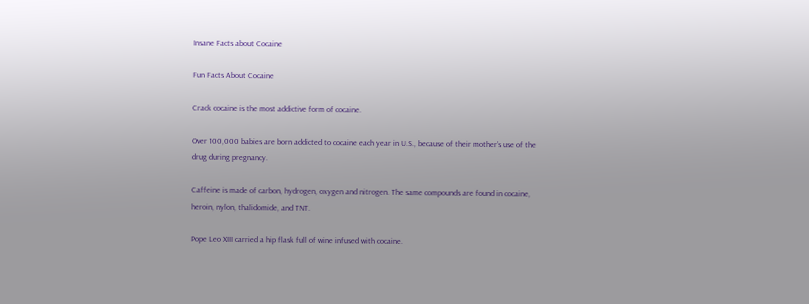Insane Facts about Cocaine

Fun Facts About Cocaine

Crack cocaine is the most addictive form of cocaine.

Over 100,000 babies are born addicted to cocaine each year in U.S., because of their mother’s use of the drug during pregnancy.

Caffeine is made of carbon, hydrogen, oxygen and nitrogen. The same compounds are found in cocaine, heroin, nylon, thalidomide, and TNT.

Pope Leo XIII carried a hip flask full of wine infused with cocaine.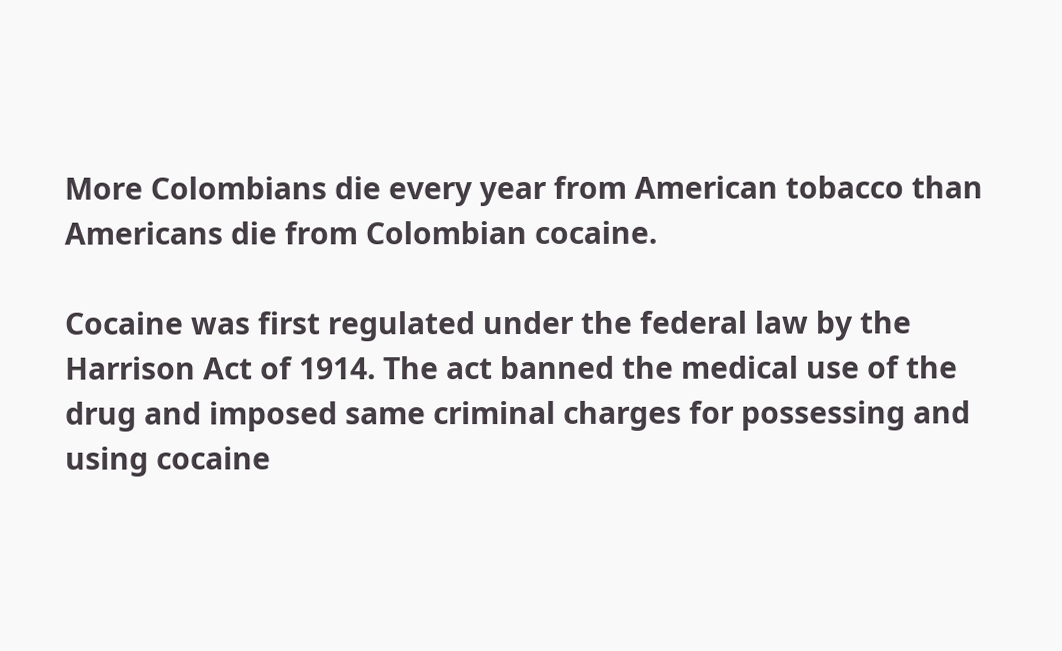More Colombians die every year from American tobacco than Americans die from Colombian cocaine.

Cocaine was first regulated under the federal law by the Harrison Act of 1914. The act banned the medical use of the drug and imposed same criminal charges for possessing and using cocaine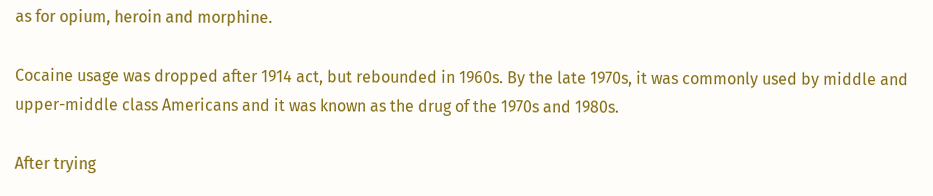as for opium, heroin and morphine.

Cocaine usage was dropped after 1914 act, but rebounded in 1960s. By the late 1970s, it was commonly used by middle and upper-middle class Americans and it was known as the drug of the 1970s and 1980s.

After trying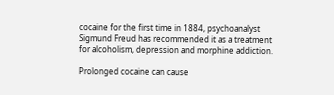cocaine for the first time in 1884, psychoanalyst Sigmund Freud has recommended it as a treatment for alcoholism, depression and morphine addiction.

Prolonged cocaine can cause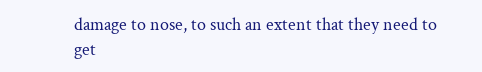damage to nose, to such an extent that they need to get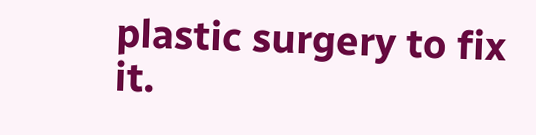plastic surgery to fix it.